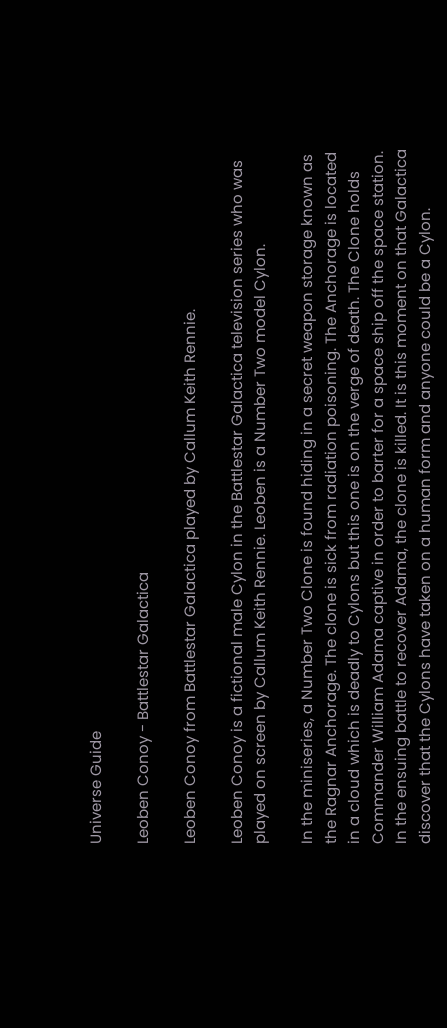Universe Guide

Leoben Conoy - Battlestar Galactica

Leoben Conoy from Battlestar Galactica played by Callum Keith Rennie.

Leoben Conoy is a fictional male Cylon in the Battlestar Galactica television series who was played on screen by Callum Keith Rennie. Leoben is a Number Two model Cylon.

In the miniseries, a Number Two Clone is found hiding in a secret weapon storage known as the Ragnar Anchorage. The clone is sick from radiation poisoning. The Anchorage is located in a cloud which is deadly to Cylons but this one is on the verge of death. The Clone holds Commander William Adama captive in order to barter for a space ship off the space station. In the ensuing battle to recover Adama, the clone is killed. It is this moment on that Galactica discover that the Cylons have taken on a human form and anyone could be a Cylon.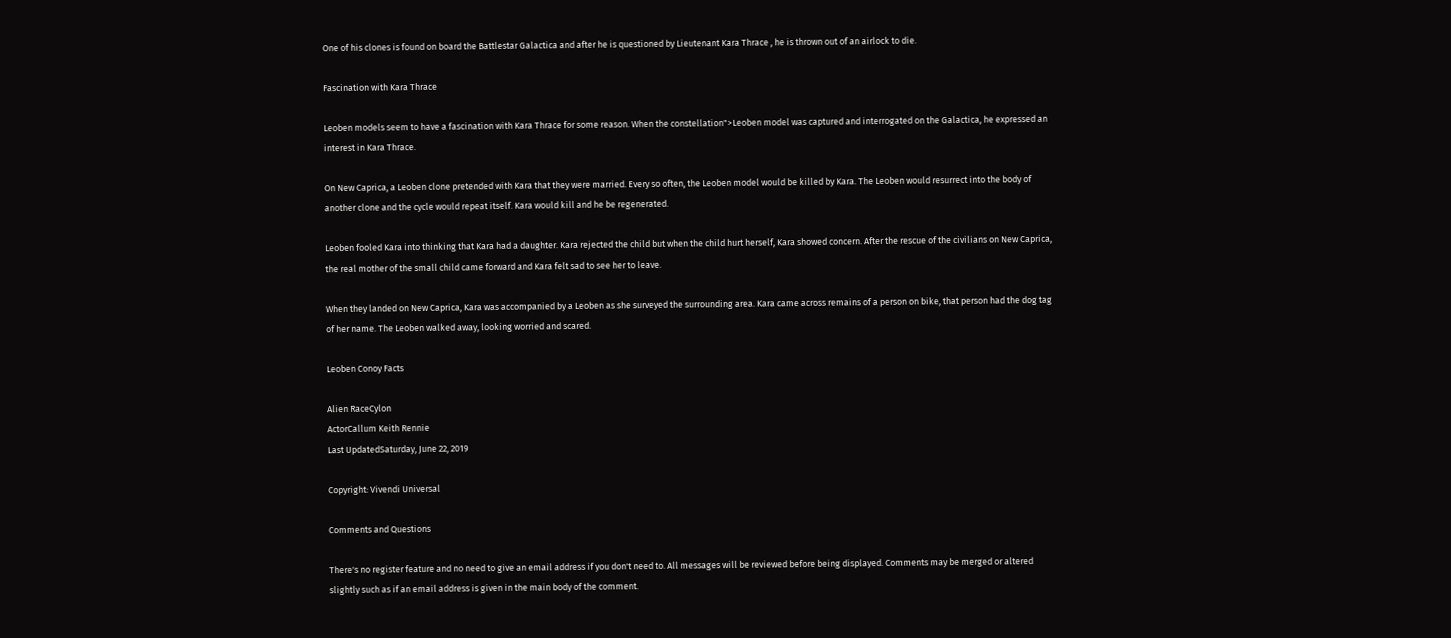One of his clones is found on board the Battlestar Galactica and after he is questioned by Lieutenant Kara Thrace , he is thrown out of an airlock to die.

Fascination with Kara Thrace

Leoben models seem to have a fascination with Kara Thrace for some reason. When the constellation">Leoben model was captured and interrogated on the Galactica, he expressed an interest in Kara Thrace.

On New Caprica, a Leoben clone pretended with Kara that they were married. Every so often, the Leoben model would be killed by Kara. The Leoben would resurrect into the body of another clone and the cycle would repeat itself. Kara would kill and he be regenerated.

Leoben fooled Kara into thinking that Kara had a daughter. Kara rejected the child but when the child hurt herself, Kara showed concern. After the rescue of the civilians on New Caprica, the real mother of the small child came forward and Kara felt sad to see her to leave.

When they landed on New Caprica, Kara was accompanied by a Leoben as she surveyed the surrounding area. Kara came across remains of a person on bike, that person had the dog tag of her name. The Leoben walked away, looking worried and scared.

Leoben Conoy Facts

Alien RaceCylon
ActorCallum Keith Rennie
Last UpdatedSaturday, June 22, 2019

Copyright: Vivendi Universal

Comments and Questions

There's no register feature and no need to give an email address if you don't need to. All messages will be reviewed before being displayed. Comments may be merged or altered slightly such as if an email address is given in the main body of the comment.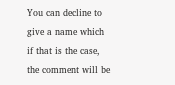You can decline to give a name which if that is the case, the comment will be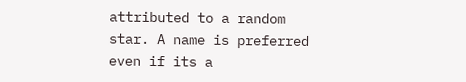attributed to a random star. A name is preferred even if its a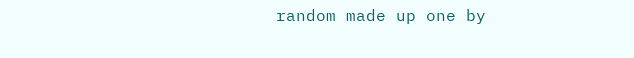random made up one by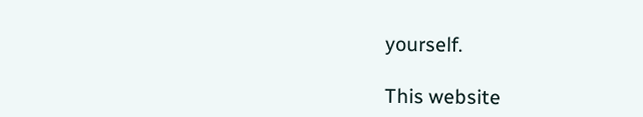yourself.

This website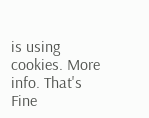is using cookies. More info. That's Fine